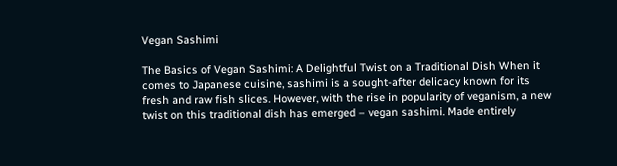Vegan Sashimi

The Basics of Vegan Sashimi: A Delightful Twist on a Traditional Dish When it comes to Japanese cuisine, sashimi is a sought-after delicacy known for its fresh and raw fish slices. However, with the rise in popularity of veganism, a new twist on this traditional dish has emerged – vegan sashimi. Made entirely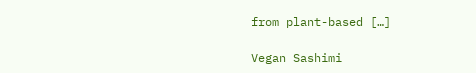from plant-based […]

Vegan Sashimi